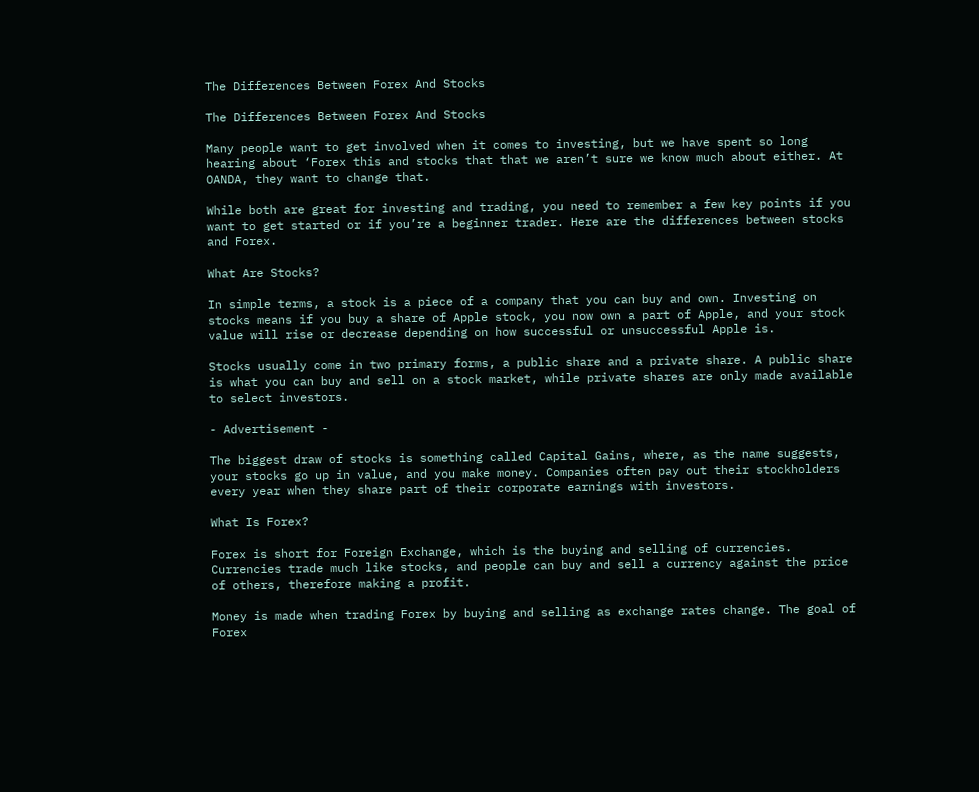The Differences Between Forex And Stocks

The Differences Between Forex And Stocks

Many people want to get involved when it comes to investing, but we have spent so long hearing about ‘Forex this and stocks that that we aren’t sure we know much about either. At OANDA, they want to change that.

While both are great for investing and trading, you need to remember a few key points if you want to get started or if you’re a beginner trader. Here are the differences between stocks and Forex.

What Are Stocks?

In simple terms, a stock is a piece of a company that you can buy and own. Investing on stocks means if you buy a share of Apple stock, you now own a part of Apple, and your stock value will rise or decrease depending on how successful or unsuccessful Apple is.

Stocks usually come in two primary forms, a public share and a private share. A public share is what you can buy and sell on a stock market, while private shares are only made available to select investors.

- Advertisement -

The biggest draw of stocks is something called Capital Gains, where, as the name suggests, your stocks go up in value, and you make money. Companies often pay out their stockholders every year when they share part of their corporate earnings with investors.

What Is Forex?

Forex is short for Foreign Exchange, which is the buying and selling of currencies. Currencies trade much like stocks, and people can buy and sell a currency against the price of others, therefore making a profit.

Money is made when trading Forex by buying and selling as exchange rates change. The goal of Forex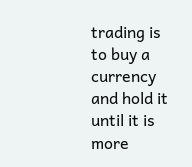trading is to buy a currency and hold it until it is more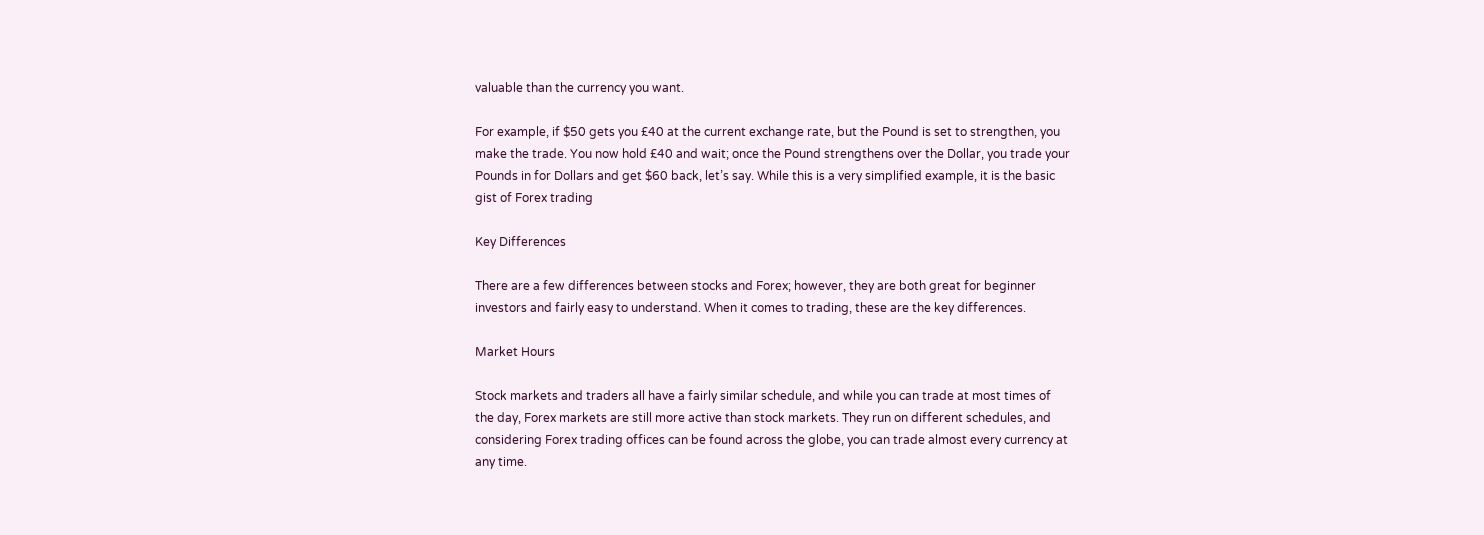valuable than the currency you want.

For example, if $50 gets you £40 at the current exchange rate, but the Pound is set to strengthen, you make the trade. You now hold £40 and wait; once the Pound strengthens over the Dollar, you trade your Pounds in for Dollars and get $60 back, let’s say. While this is a very simplified example, it is the basic gist of Forex trading

Key Differences

There are a few differences between stocks and Forex; however, they are both great for beginner investors and fairly easy to understand. When it comes to trading, these are the key differences.

Market Hours

Stock markets and traders all have a fairly similar schedule, and while you can trade at most times of the day, Forex markets are still more active than stock markets. They run on different schedules, and considering Forex trading offices can be found across the globe, you can trade almost every currency at any time.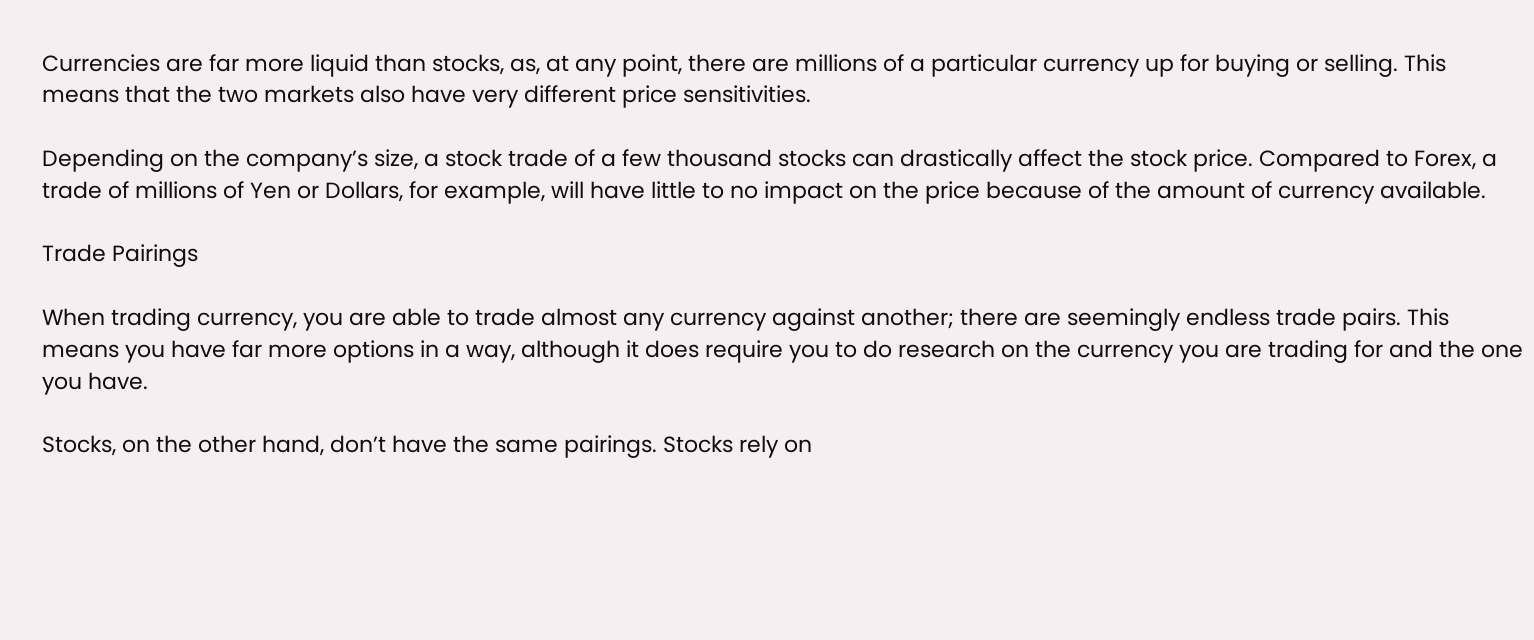Currencies are far more liquid than stocks, as, at any point, there are millions of a particular currency up for buying or selling. This means that the two markets also have very different price sensitivities.

Depending on the company’s size, a stock trade of a few thousand stocks can drastically affect the stock price. Compared to Forex, a trade of millions of Yen or Dollars, for example, will have little to no impact on the price because of the amount of currency available.

Trade Pairings

When trading currency, you are able to trade almost any currency against another; there are seemingly endless trade pairs. This means you have far more options in a way, although it does require you to do research on the currency you are trading for and the one you have.

Stocks, on the other hand, don’t have the same pairings. Stocks rely on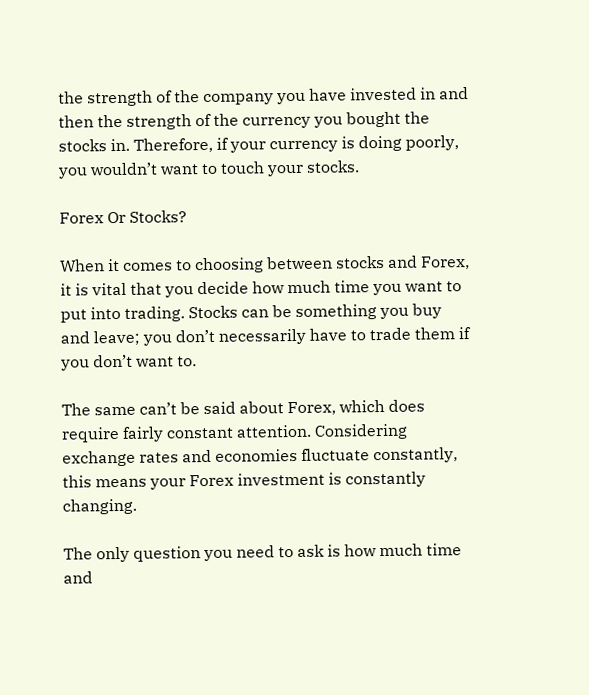the strength of the company you have invested in and then the strength of the currency you bought the stocks in. Therefore, if your currency is doing poorly, you wouldn’t want to touch your stocks.

Forex Or Stocks?

When it comes to choosing between stocks and Forex, it is vital that you decide how much time you want to put into trading. Stocks can be something you buy and leave; you don’t necessarily have to trade them if you don’t want to.

The same can’t be said about Forex, which does require fairly constant attention. Considering exchange rates and economies fluctuate constantly, this means your Forex investment is constantly changing.

The only question you need to ask is how much time and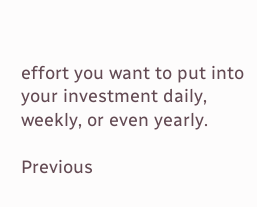effort you want to put into your investment daily, weekly, or even yearly.

Previous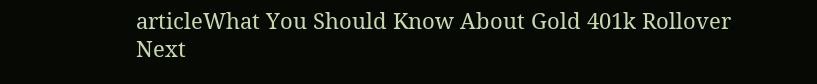articleWhat You Should Know About Gold 401k Rollover
Next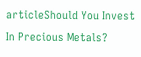articleShould You Invest In Precious Metals?